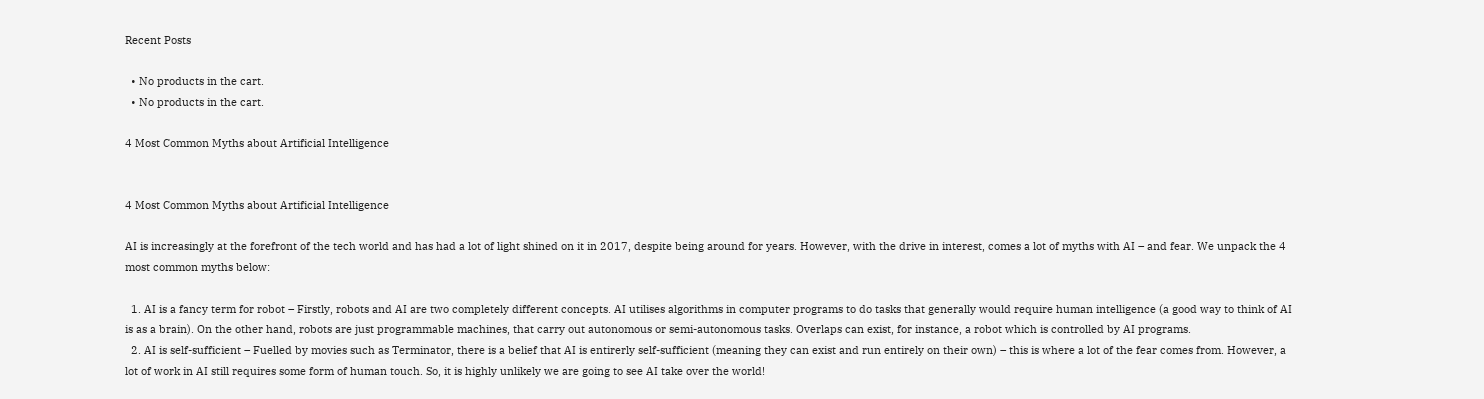Recent Posts

  • No products in the cart.
  • No products in the cart.

4 Most Common Myths about Artificial Intelligence


4 Most Common Myths about Artificial Intelligence

AI is increasingly at the forefront of the tech world and has had a lot of light shined on it in 2017, despite being around for years. However, with the drive in interest, comes a lot of myths with AI – and fear. We unpack the 4 most common myths below:

  1. AI is a fancy term for robot – Firstly, robots and AI are two completely different concepts. AI utilises algorithms in computer programs to do tasks that generally would require human intelligence (a good way to think of AI is as a brain). On the other hand, robots are just programmable machines, that carry out autonomous or semi-autonomous tasks. Overlaps can exist, for instance, a robot which is controlled by AI programs.
  2. AI is self-sufficient – Fuelled by movies such as Terminator, there is a belief that AI is entirerly self-sufficient (meaning they can exist and run entirely on their own) – this is where a lot of the fear comes from. However, a lot of work in AI still requires some form of human touch. So, it is highly unlikely we are going to see AI take over the world!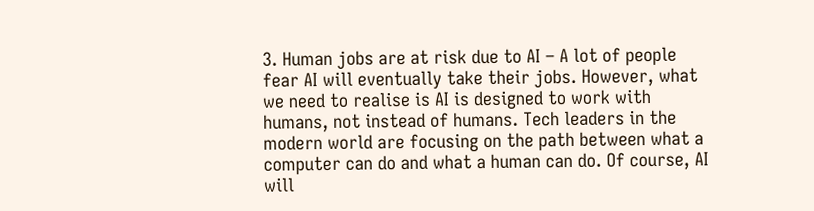3. Human jobs are at risk due to AI – A lot of people fear AI will eventually take their jobs. However, what we need to realise is AI is designed to work with humans, not instead of humans. Tech leaders in the modern world are focusing on the path between what a computer can do and what a human can do. Of course, AI will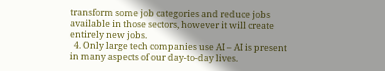transform some job categories and reduce jobs available in those sectors, however it will create entirely new jobs.
  4. Only large tech companies use AI – AI is present in many aspects of our day-to-day lives.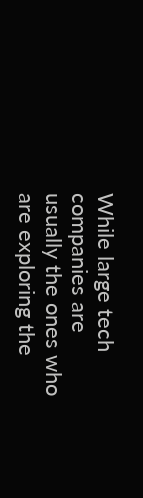While large tech companies are usually the ones who are exploring the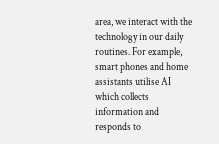area, we interact with the technology in our daily routines. For example, smart phones and home assistants utilise AI which collects information and responds to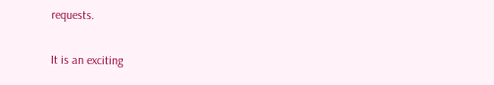requests.

It is an exciting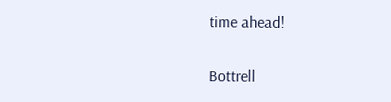time ahead!

Bottrell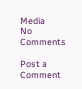Media
No Comments

Post a Comment